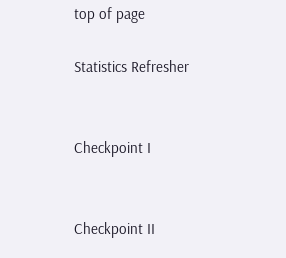top of page

Statistics Refresher


Checkpoint I


Checkpoint II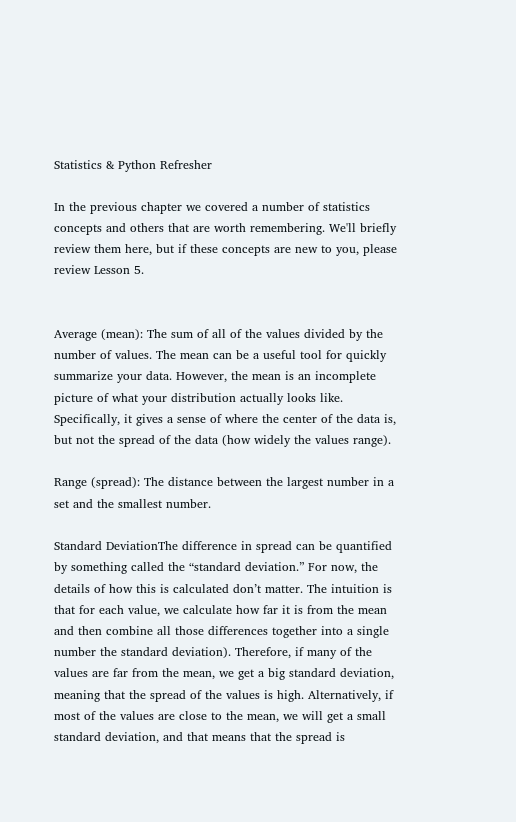Statistics & Python Refresher

In the previous chapter we covered a number of statistics concepts and others that are worth remembering. We'll briefly review them here, but if these concepts are new to you, please review Lesson 5.


Average (mean): The sum of all of the values divided by the number of values. The mean can be a useful tool for quickly summarize your data. However, the mean is an incomplete picture of what your distribution actually looks like. Specifically, it gives a sense of where the center of the data is, but not the spread of the data (how widely the values range).

Range (spread): The distance between the largest number in a set and the smallest number.

Standard DeviationThe difference in spread can be quantified by something called the “standard deviation.” For now, the details of how this is calculated don’t matter. The intuition is that for each value, we calculate how far it is from the mean and then combine all those differences together into a single number the standard deviation). Therefore, if many of the values are far from the mean, we get a big standard deviation, meaning that the spread of the values is high. Alternatively, if most of the values are close to the mean, we will get a small standard deviation, and that means that the spread is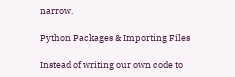narrow.

Python Packages & Importing Files

Instead of writing our own code to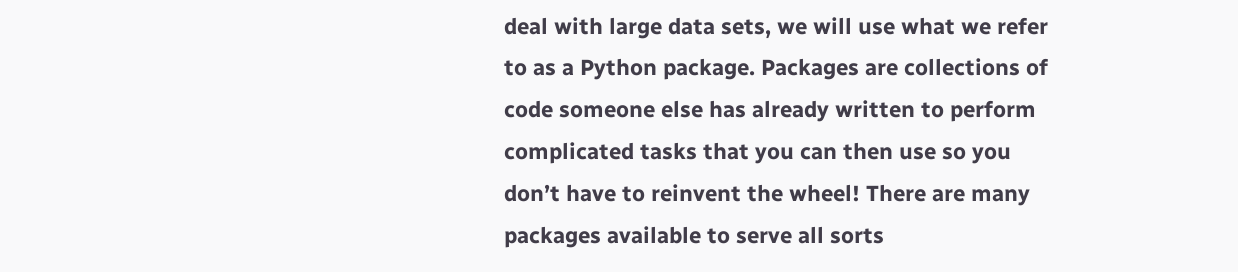deal with large data sets, we will use what we refer to as a Python package. Packages are collections of code someone else has already written to perform complicated tasks that you can then use so you don’t have to reinvent the wheel! There are many packages available to serve all sorts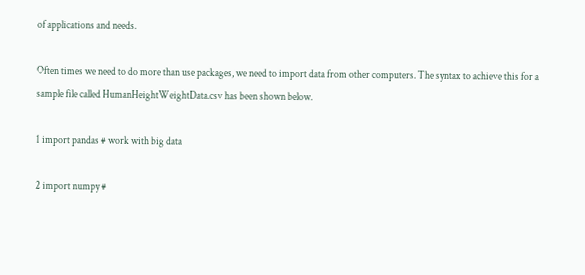of applications and needs.

Often times we need to do more than use packages, we need to import data from other computers. The syntax to achieve this for a sample file called HumanHeightWeightData.csv has been shown below.

1 import pandas # work with big data

2 import numpy #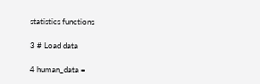statistics functions

3 # Load data

4 human_data =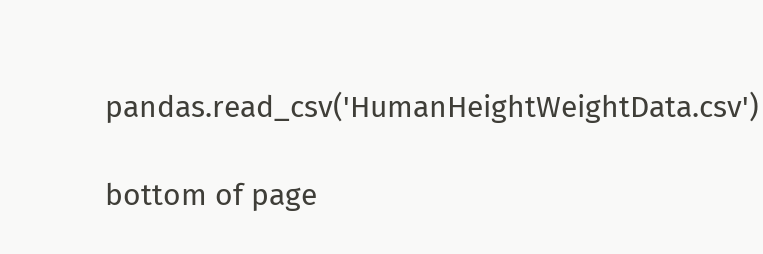pandas.read_csv('HumanHeightWeightData.csv')

bottom of page